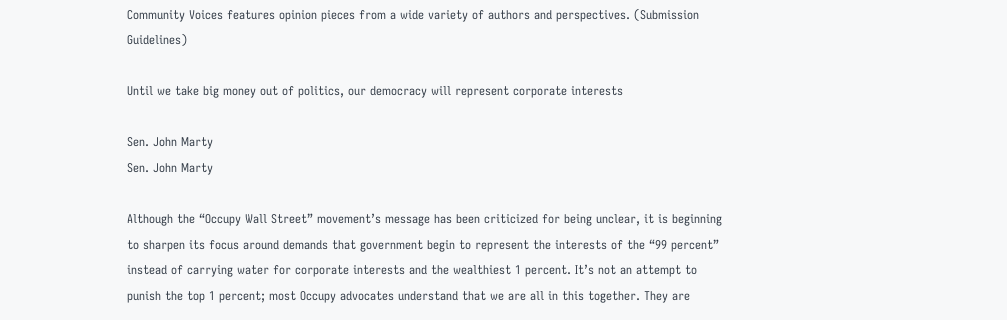Community Voices features opinion pieces from a wide variety of authors and perspectives. (Submission Guidelines)

Until we take big money out of politics, our democracy will represent corporate interests

Sen. John Marty
Sen. John Marty

Although the “Occupy Wall Street” movement’s message has been criticized for being unclear, it is beginning to sharpen its focus around demands that government begin to represent the interests of the “99 percent” instead of carrying water for corporate interests and the wealthiest 1 percent. It’s not an attempt to punish the top 1 percent; most Occupy advocates understand that we are all in this together. They are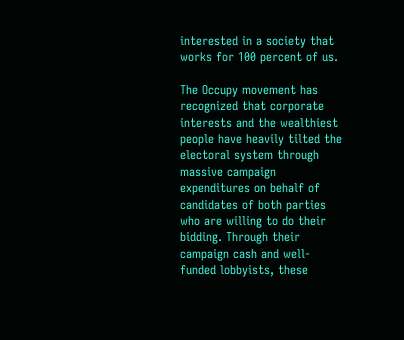interested in a society that works for 100 percent of us.

The Occupy movement has recognized that corporate interests and the wealthiest people have heavily tilted the electoral system through massive campaign expenditures on behalf of candidates of both parties who are willing to do their bidding. Through their campaign cash and well-funded lobbyists, these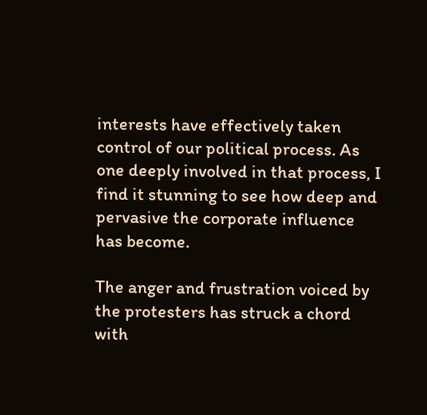interests have effectively taken control of our political process. As one deeply involved in that process, I find it stunning to see how deep and pervasive the corporate influence has become.

The anger and frustration voiced by the protesters has struck a chord with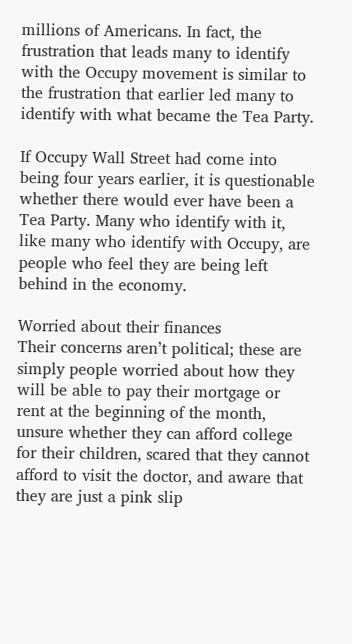millions of Americans. In fact, the frustration that leads many to identify with the Occupy movement is similar to the frustration that earlier led many to identify with what became the Tea Party.

If Occupy Wall Street had come into being four years earlier, it is questionable whether there would ever have been a Tea Party. Many who identify with it, like many who identify with Occupy, are people who feel they are being left behind in the economy.

Worried about their finances
Their concerns aren’t political; these are simply people worried about how they will be able to pay their mortgage or rent at the beginning of the month, unsure whether they can afford college for their children, scared that they cannot afford to visit the doctor, and aware that they are just a pink slip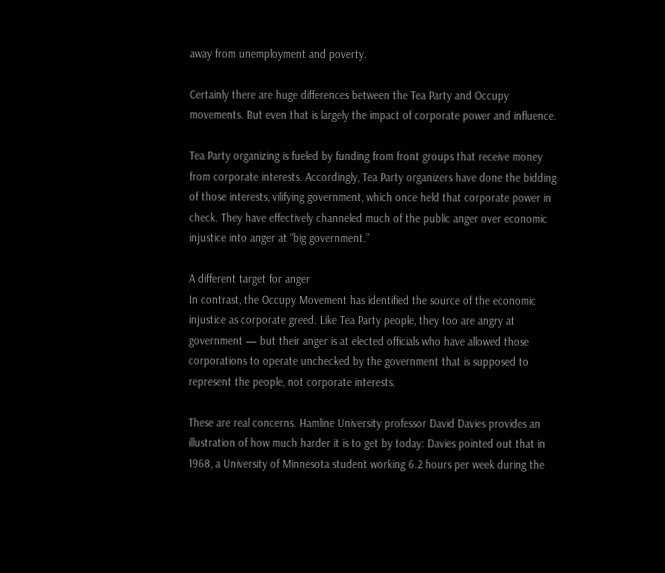away from unemployment and poverty.

Certainly there are huge differences between the Tea Party and Occupy movements. But even that is largely the impact of corporate power and influence.

Tea Party organizing is fueled by funding from front groups that receive money from corporate interests. Accordingly, Tea Party organizers have done the bidding of those interests, vilifying government, which once held that corporate power in check. They have effectively channeled much of the public anger over economic injustice into anger at “big government.”

A different target for anger
In contrast, the Occupy Movement has identified the source of the economic injustice as corporate greed. Like Tea Party people, they too are angry at government — but their anger is at elected officials who have allowed those corporations to operate unchecked by the government that is supposed to represent the people, not corporate interests.

These are real concerns. Hamline University professor David Davies provides an illustration of how much harder it is to get by today: Davies pointed out that in 1968, a University of Minnesota student working 6.2 hours per week during the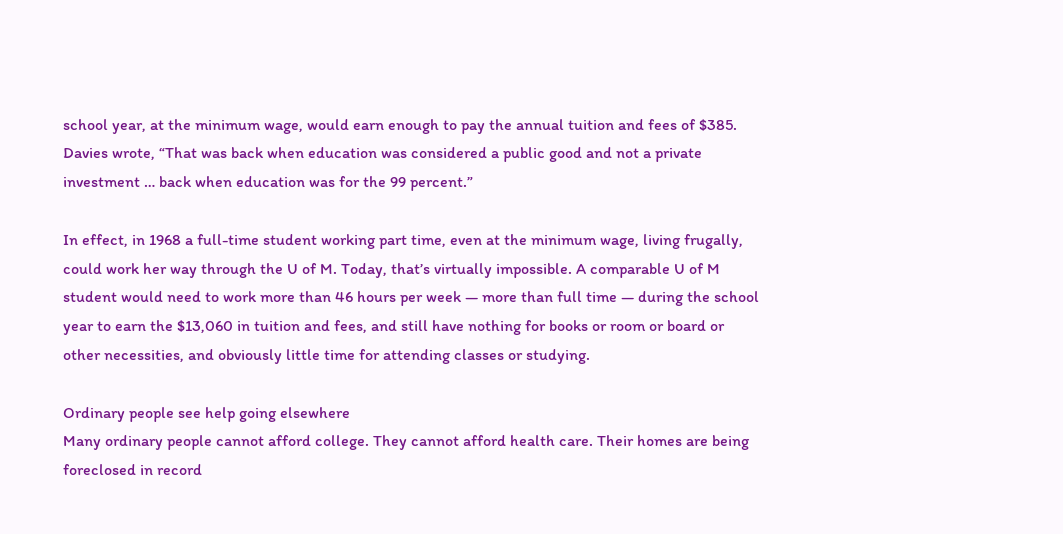school year, at the minimum wage, would earn enough to pay the annual tuition and fees of $385. Davies wrote, “That was back when education was considered a public good and not a private investment … back when education was for the 99 percent.”

In effect, in 1968 a full-time student working part time, even at the minimum wage, living frugally, could work her way through the U of M. Today, that’s virtually impossible. A comparable U of M student would need to work more than 46 hours per week — more than full time — during the school year to earn the $13,060 in tuition and fees, and still have nothing for books or room or board or other necessities, and obviously little time for attending classes or studying.

Ordinary people see help going elsewhere
Many ordinary people cannot afford college. They cannot afford health care. Their homes are being foreclosed in record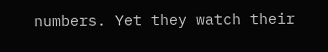numbers. Yet they watch their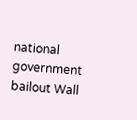national government bailout Wall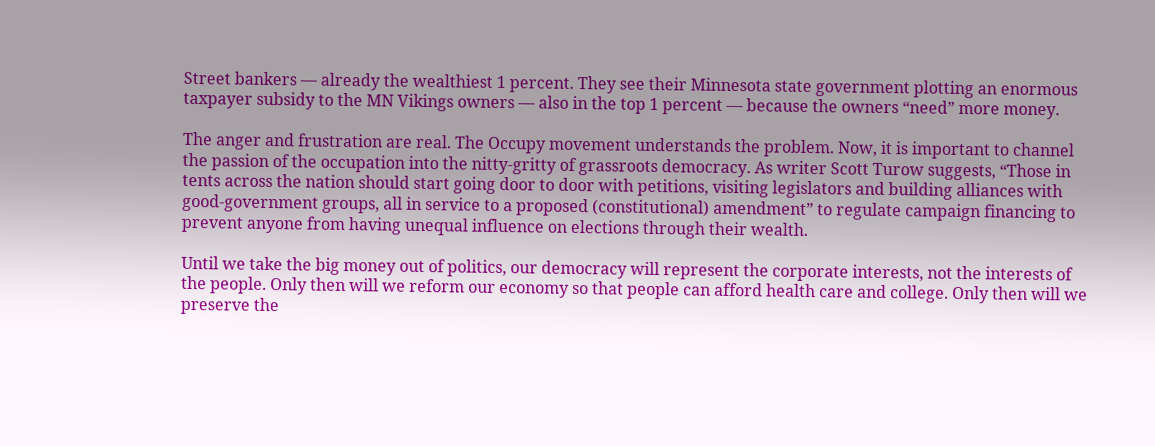Street bankers — already the wealthiest 1 percent. They see their Minnesota state government plotting an enormous taxpayer subsidy to the MN Vikings owners — also in the top 1 percent — because the owners “need” more money.

The anger and frustration are real. The Occupy movement understands the problem. Now, it is important to channel the passion of the occupation into the nitty-gritty of grassroots democracy. As writer Scott Turow suggests, “Those in tents across the nation should start going door to door with petitions, visiting legislators and building alliances with good-government groups, all in service to a proposed (constitutional) amendment” to regulate campaign financing to prevent anyone from having unequal influence on elections through their wealth.

Until we take the big money out of politics, our democracy will represent the corporate interests, not the interests of the people. Only then will we reform our economy so that people can afford health care and college. Only then will we preserve the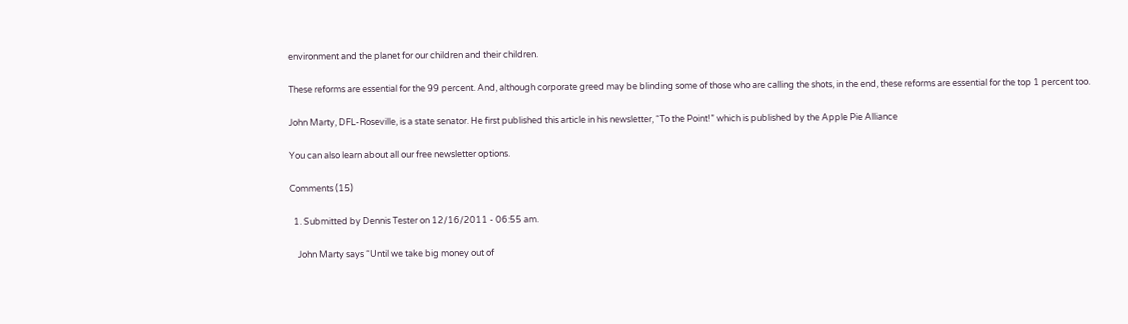environment and the planet for our children and their children.

These reforms are essential for the 99 percent. And, although corporate greed may be blinding some of those who are calling the shots, in the end, these reforms are essential for the top 1 percent too.

John Marty, DFL-Roseville, is a state senator. He first published this article in his newsletter, “To the Point!” which is published by the Apple Pie Alliance

You can also learn about all our free newsletter options.

Comments (15)

  1. Submitted by Dennis Tester on 12/16/2011 - 06:55 am.

    John Marty says “Until we take big money out of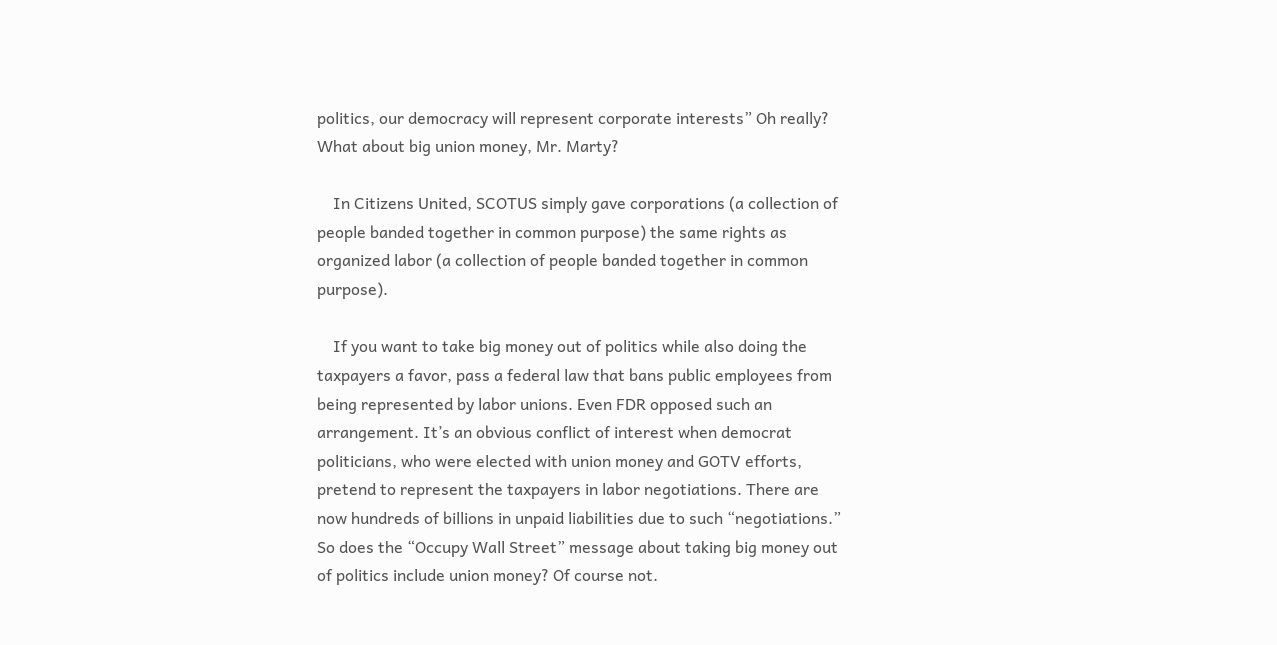politics, our democracy will represent corporate interests” Oh really? What about big union money, Mr. Marty?

    In Citizens United, SCOTUS simply gave corporations (a collection of people banded together in common purpose) the same rights as organized labor (a collection of people banded together in common purpose).

    If you want to take big money out of politics while also doing the taxpayers a favor, pass a federal law that bans public employees from being represented by labor unions. Even FDR opposed such an arrangement. It’s an obvious conflict of interest when democrat politicians, who were elected with union money and GOTV efforts, pretend to represent the taxpayers in labor negotiations. There are now hundreds of billions in unpaid liabilities due to such “negotiations.” So does the “Occupy Wall Street” message about taking big money out of politics include union money? Of course not.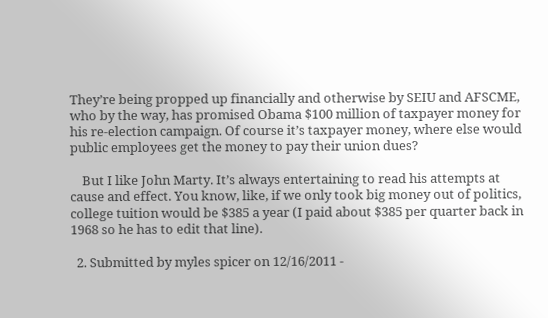They’re being propped up financially and otherwise by SEIU and AFSCME, who by the way, has promised Obama $100 million of taxpayer money for his re-election campaign. Of course it’s taxpayer money, where else would public employees get the money to pay their union dues?

    But I like John Marty. It’s always entertaining to read his attempts at cause and effect. You know, like, if we only took big money out of politics, college tuition would be $385 a year (I paid about $385 per quarter back in 1968 so he has to edit that line).

  2. Submitted by myles spicer on 12/16/2011 -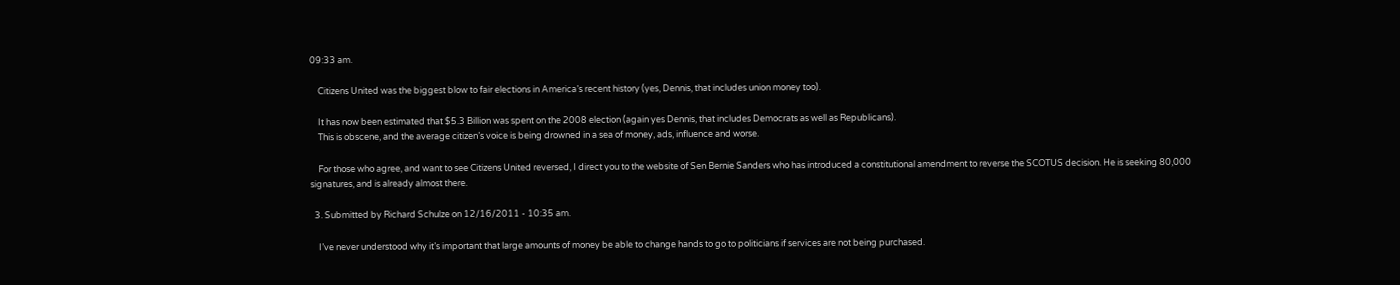09:33 am.

    Citizens United was the biggest blow to fair elections in America’s recent history (yes, Dennis, that includes union money too).

    It has now been estimated that $5.3 Billion was spent on the 2008 election (again yes Dennis, that includes Democrats as well as Republicans).
    This is obscene, and the average citizen’s voice is being drowned in a sea of money, ads, influence and worse.

    For those who agree, and want to see Citizens United reversed, I direct you to the website of Sen Bernie Sanders who has introduced a constitutional amendment to reverse the SCOTUS decision. He is seeking 80,000 signatures, and is already almost there.

  3. Submitted by Richard Schulze on 12/16/2011 - 10:35 am.

    I’ve never understood why it’s important that large amounts of money be able to change hands to go to politicians if services are not being purchased.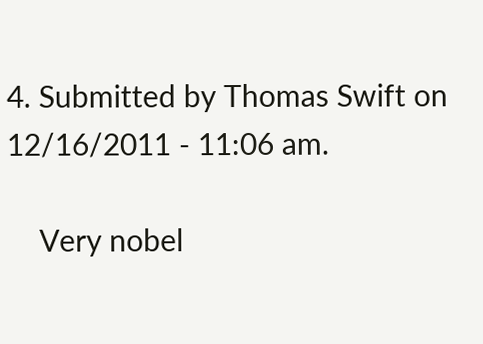4. Submitted by Thomas Swift on 12/16/2011 - 11:06 am.

    Very nobel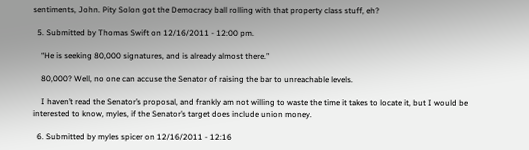sentiments, John. Pity Solon got the Democracy ball rolling with that property class stuff, eh?

  5. Submitted by Thomas Swift on 12/16/2011 - 12:00 pm.

    “He is seeking 80,000 signatures, and is already almost there.”

    80,000? Well, no one can accuse the Senator of raising the bar to unreachable levels.

    I haven’t read the Senator’s proposal, and frankly am not willing to waste the time it takes to locate it, but I would be interested to know, myles, if the Senator’s target does include union money.

  6. Submitted by myles spicer on 12/16/2011 - 12:16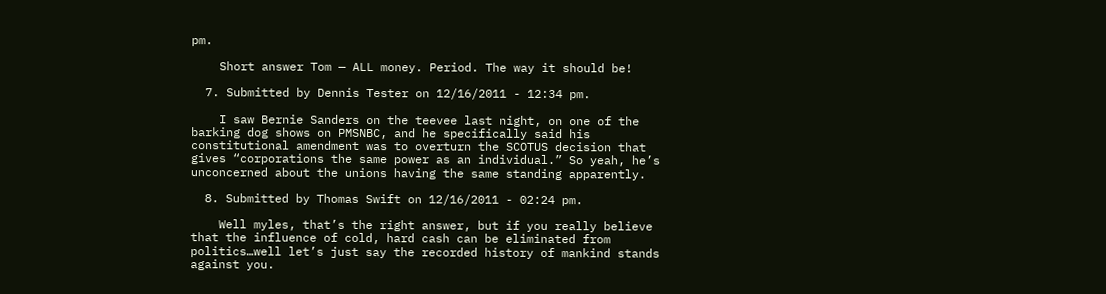pm.

    Short answer Tom — ALL money. Period. The way it should be!

  7. Submitted by Dennis Tester on 12/16/2011 - 12:34 pm.

    I saw Bernie Sanders on the teevee last night, on one of the barking dog shows on PMSNBC, and he specifically said his constitutional amendment was to overturn the SCOTUS decision that gives “corporations the same power as an individual.” So yeah, he’s unconcerned about the unions having the same standing apparently.

  8. Submitted by Thomas Swift on 12/16/2011 - 02:24 pm.

    Well myles, that’s the right answer, but if you really believe that the influence of cold, hard cash can be eliminated from politics…well let’s just say the recorded history of mankind stands against you.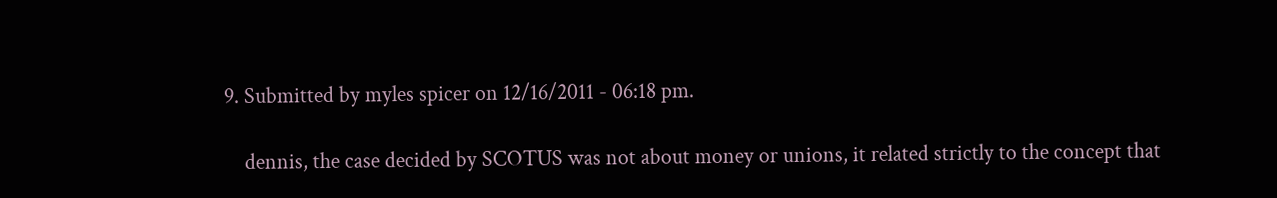9. Submitted by myles spicer on 12/16/2011 - 06:18 pm.

    dennis, the case decided by SCOTUS was not about money or unions, it related strictly to the concept that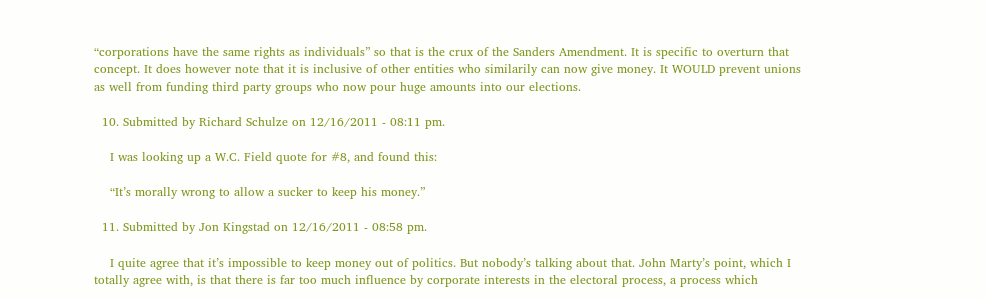“corporations have the same rights as individuals” so that is the crux of the Sanders Amendment. It is specific to overturn that concept. It does however note that it is inclusive of other entities who similarily can now give money. It WOULD prevent unions as well from funding third party groups who now pour huge amounts into our elections.

  10. Submitted by Richard Schulze on 12/16/2011 - 08:11 pm.

    I was looking up a W.C. Field quote for #8, and found this:

    “It’s morally wrong to allow a sucker to keep his money.”

  11. Submitted by Jon Kingstad on 12/16/2011 - 08:58 pm.

    I quite agree that it’s impossible to keep money out of politics. But nobody’s talking about that. John Marty’s point, which I totally agree with, is that there is far too much influence by corporate interests in the electoral process, a process which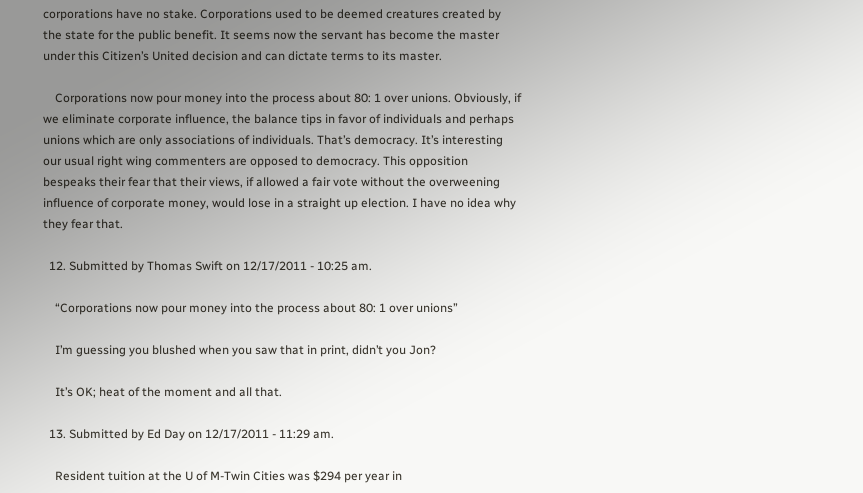corporations have no stake. Corporations used to be deemed creatures created by the state for the public benefit. It seems now the servant has become the master under this Citizen’s United decision and can dictate terms to its master.

    Corporations now pour money into the process about 80: 1 over unions. Obviously, if we eliminate corporate influence, the balance tips in favor of individuals and perhaps unions which are only associations of individuals. That’s democracy. It’s interesting our usual right wing commenters are opposed to democracy. This opposition bespeaks their fear that their views, if allowed a fair vote without the overweening influence of corporate money, would lose in a straight up election. I have no idea why they fear that.

  12. Submitted by Thomas Swift on 12/17/2011 - 10:25 am.

    “Corporations now pour money into the process about 80: 1 over unions”

    I’m guessing you blushed when you saw that in print, didn’t you Jon?

    It’s OK; heat of the moment and all that.

  13. Submitted by Ed Day on 12/17/2011 - 11:29 am.

    Resident tuition at the U of M-Twin Cities was $294 per year in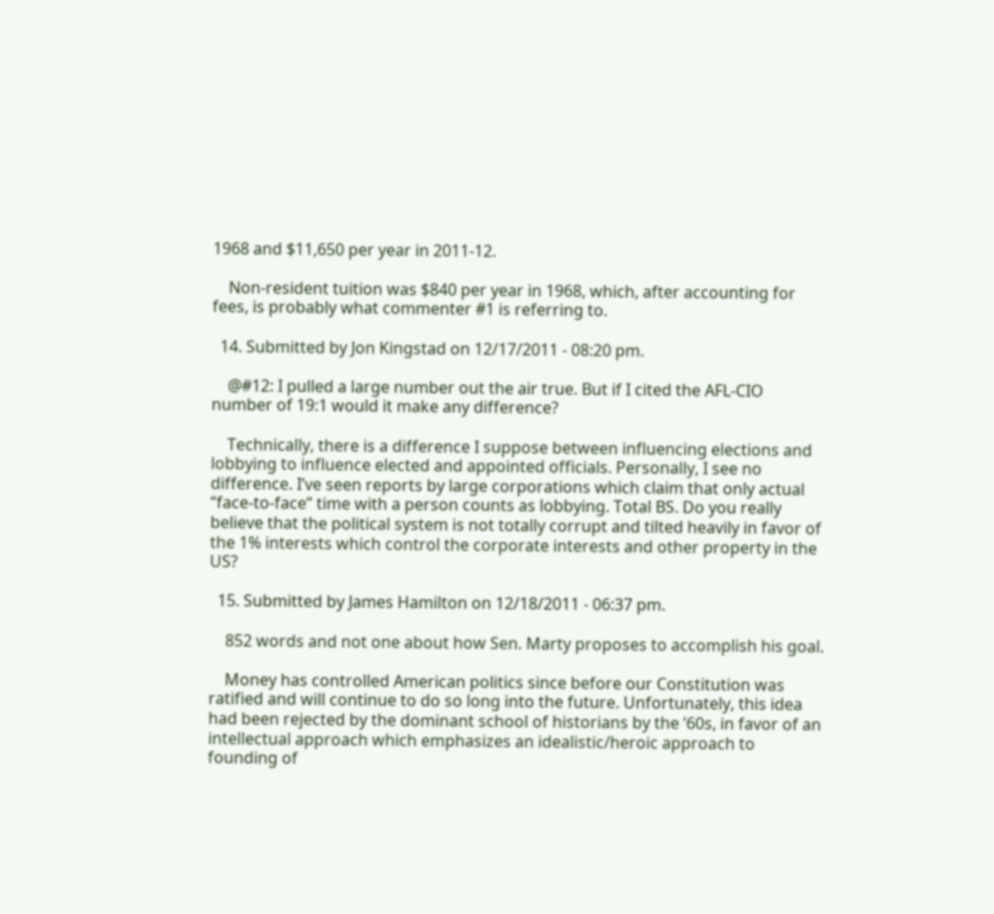1968 and $11,650 per year in 2011-12.

    Non-resident tuition was $840 per year in 1968, which, after accounting for fees, is probably what commenter #1 is referring to.

  14. Submitted by Jon Kingstad on 12/17/2011 - 08:20 pm.

    @#12: I pulled a large number out the air true. But if I cited the AFL-CIO number of 19:1 would it make any difference?

    Technically, there is a difference I suppose between influencing elections and lobbying to influence elected and appointed officials. Personally, I see no difference. I’ve seen reports by large corporations which claim that only actual “face-to-face” time with a person counts as lobbying. Total BS. Do you really believe that the political system is not totally corrupt and tilted heavily in favor of the 1% interests which control the corporate interests and other property in the US?

  15. Submitted by James Hamilton on 12/18/2011 - 06:37 pm.

    852 words and not one about how Sen. Marty proposes to accomplish his goal.

    Money has controlled American politics since before our Constitution was ratified and will continue to do so long into the future. Unfortunately, this idea had been rejected by the dominant school of historians by the ’60s, in favor of an intellectual approach which emphasizes an idealistic/heroic approach to founding of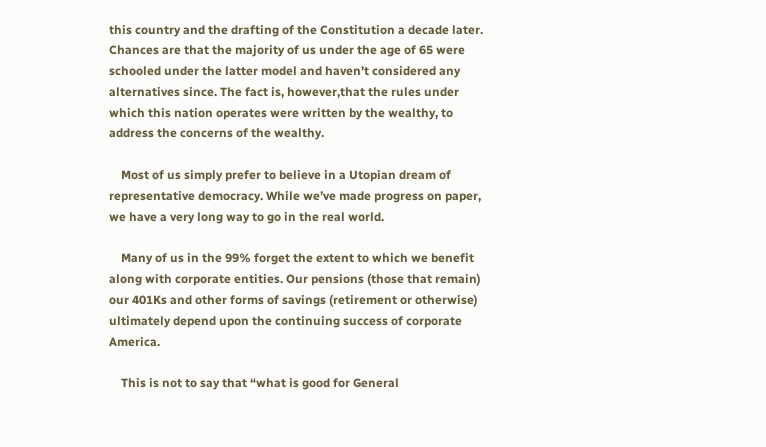this country and the drafting of the Constitution a decade later. Chances are that the majority of us under the age of 65 were schooled under the latter model and haven’t considered any alternatives since. The fact is, however,that the rules under which this nation operates were written by the wealthy, to address the concerns of the wealthy.

    Most of us simply prefer to believe in a Utopian dream of representative democracy. While we’ve made progress on paper, we have a very long way to go in the real world.

    Many of us in the 99% forget the extent to which we benefit along with corporate entities. Our pensions (those that remain) our 401Ks and other forms of savings (retirement or otherwise) ultimately depend upon the continuing success of corporate America.

    This is not to say that “what is good for General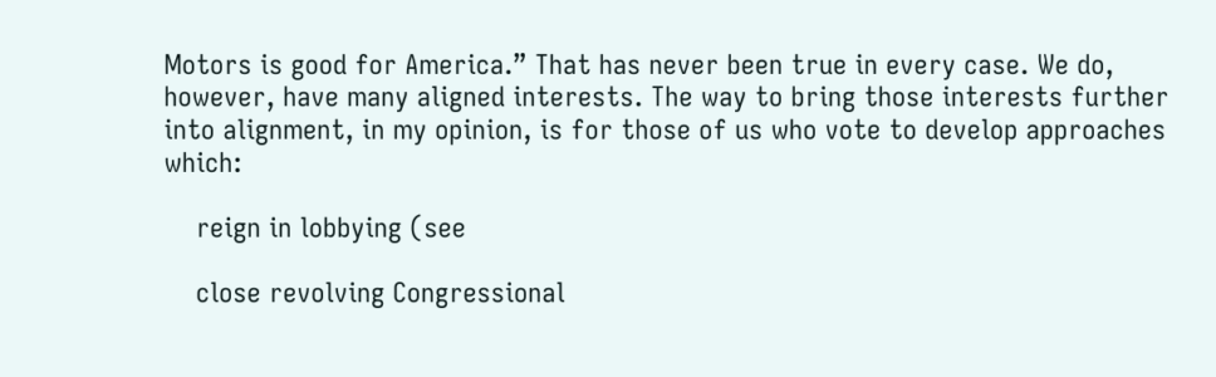Motors is good for America.” That has never been true in every case. We do, however, have many aligned interests. The way to bring those interests further into alignment, in my opinion, is for those of us who vote to develop approaches which:

    reign in lobbying (see

    close revolving Congressional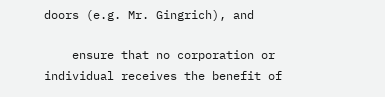doors (e.g. Mr. Gingrich), and

    ensure that no corporation or individual receives the benefit of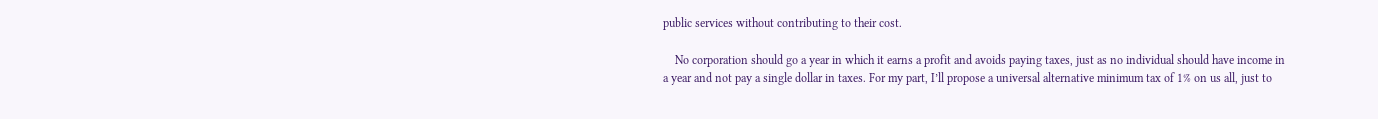public services without contributing to their cost.

    No corporation should go a year in which it earns a profit and avoids paying taxes, just as no individual should have income in a year and not pay a single dollar in taxes. For my part, I’ll propose a universal alternative minimum tax of 1% on us all, just to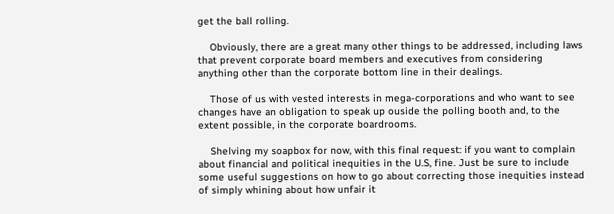get the ball rolling.

    Obviously, there are a great many other things to be addressed, including laws that prevent corporate board members and executives from considering anything other than the corporate bottom line in their dealings.

    Those of us with vested interests in mega-corporations and who want to see changes have an obligation to speak up ouside the polling booth and, to the extent possible, in the corporate boardrooms.

    Shelving my soapbox for now, with this final request: if you want to complain about financial and political inequities in the U.S, fine. Just be sure to include some useful suggestions on how to go about correcting those inequities instead of simply whining about how unfair it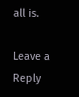all is.

Leave a Reply